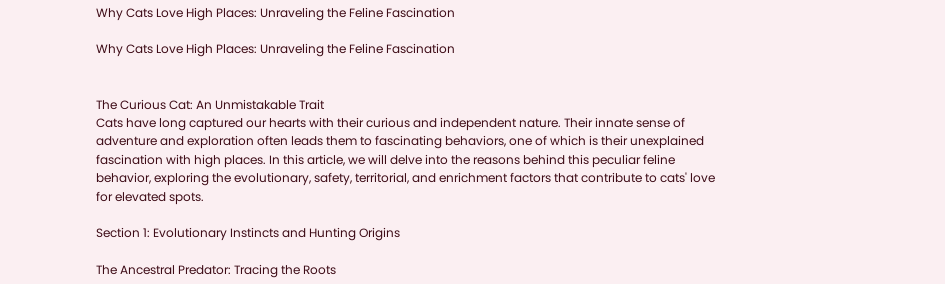Why Cats Love High Places: Unraveling the Feline Fascination

Why Cats Love High Places: Unraveling the Feline Fascination


The Curious Cat: An Unmistakable Trait
Cats have long captured our hearts with their curious and independent nature. Their innate sense of adventure and exploration often leads them to fascinating behaviors, one of which is their unexplained fascination with high places. In this article, we will delve into the reasons behind this peculiar feline behavior, exploring the evolutionary, safety, territorial, and enrichment factors that contribute to cats' love for elevated spots.

Section 1: Evolutionary Instincts and Hunting Origins

The Ancestral Predator: Tracing the Roots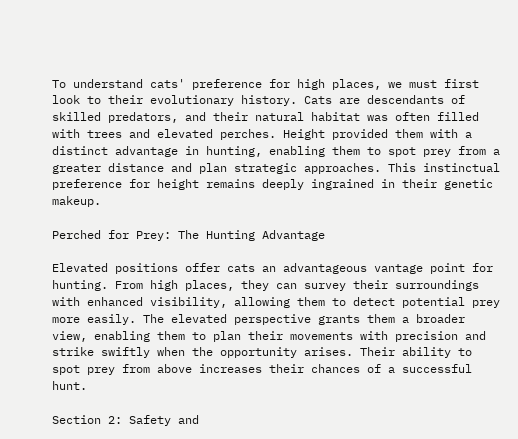To understand cats' preference for high places, we must first look to their evolutionary history. Cats are descendants of skilled predators, and their natural habitat was often filled with trees and elevated perches. Height provided them with a distinct advantage in hunting, enabling them to spot prey from a greater distance and plan strategic approaches. This instinctual preference for height remains deeply ingrained in their genetic makeup.

Perched for Prey: The Hunting Advantage

Elevated positions offer cats an advantageous vantage point for hunting. From high places, they can survey their surroundings with enhanced visibility, allowing them to detect potential prey more easily. The elevated perspective grants them a broader view, enabling them to plan their movements with precision and strike swiftly when the opportunity arises. Their ability to spot prey from above increases their chances of a successful hunt.

Section 2: Safety and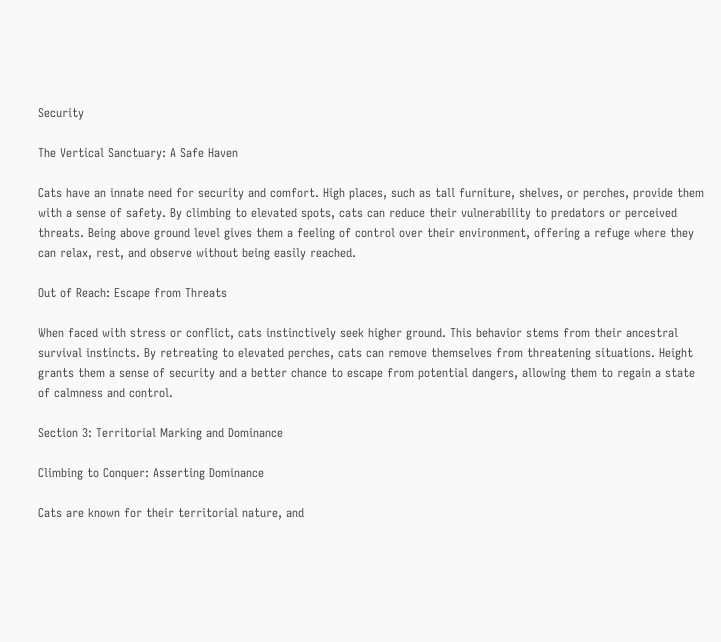Security

The Vertical Sanctuary: A Safe Haven

Cats have an innate need for security and comfort. High places, such as tall furniture, shelves, or perches, provide them with a sense of safety. By climbing to elevated spots, cats can reduce their vulnerability to predators or perceived threats. Being above ground level gives them a feeling of control over their environment, offering a refuge where they can relax, rest, and observe without being easily reached.

Out of Reach: Escape from Threats

When faced with stress or conflict, cats instinctively seek higher ground. This behavior stems from their ancestral survival instincts. By retreating to elevated perches, cats can remove themselves from threatening situations. Height grants them a sense of security and a better chance to escape from potential dangers, allowing them to regain a state of calmness and control.

Section 3: Territorial Marking and Dominance

Climbing to Conquer: Asserting Dominance

Cats are known for their territorial nature, and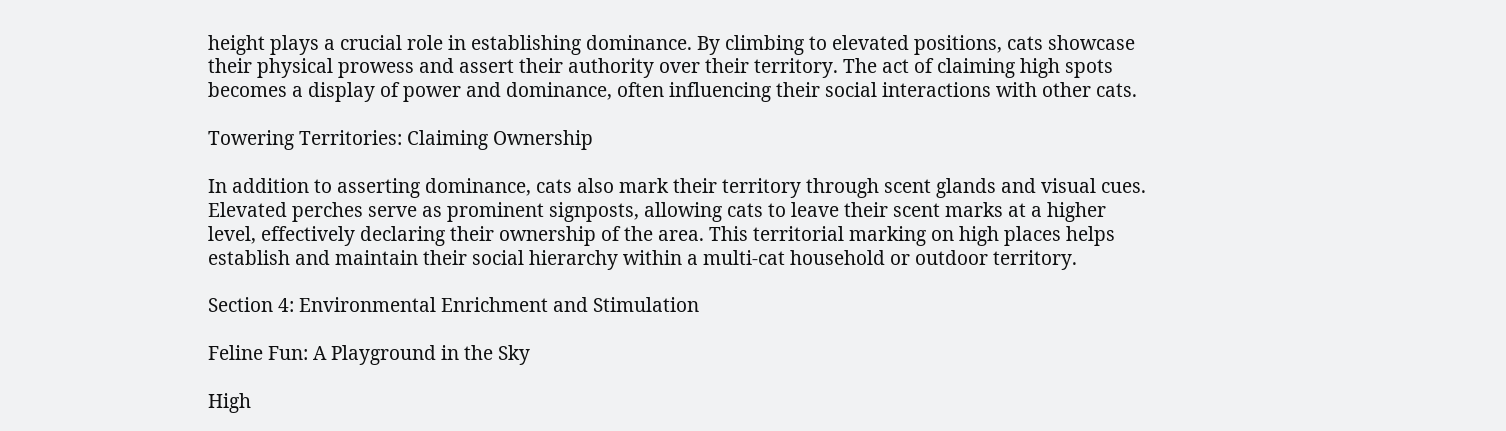height plays a crucial role in establishing dominance. By climbing to elevated positions, cats showcase their physical prowess and assert their authority over their territory. The act of claiming high spots becomes a display of power and dominance, often influencing their social interactions with other cats.

Towering Territories: Claiming Ownership

In addition to asserting dominance, cats also mark their territory through scent glands and visual cues. Elevated perches serve as prominent signposts, allowing cats to leave their scent marks at a higher level, effectively declaring their ownership of the area. This territorial marking on high places helps establish and maintain their social hierarchy within a multi-cat household or outdoor territory.

Section 4: Environmental Enrichment and Stimulation

Feline Fun: A Playground in the Sky

High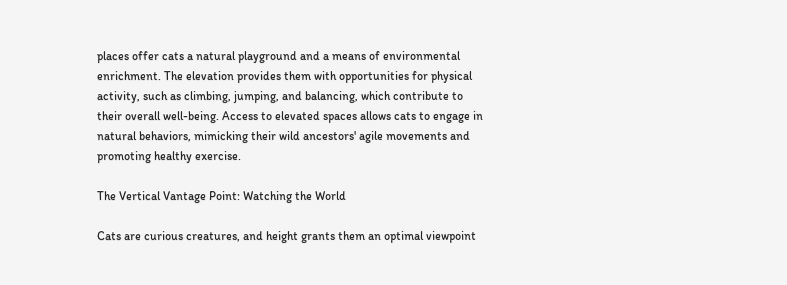places offer cats a natural playground and a means of environmental enrichment. The elevation provides them with opportunities for physical activity, such as climbing, jumping, and balancing, which contribute to their overall well-being. Access to elevated spaces allows cats to engage in natural behaviors, mimicking their wild ancestors' agile movements and promoting healthy exercise.

The Vertical Vantage Point: Watching the World

Cats are curious creatures, and height grants them an optimal viewpoint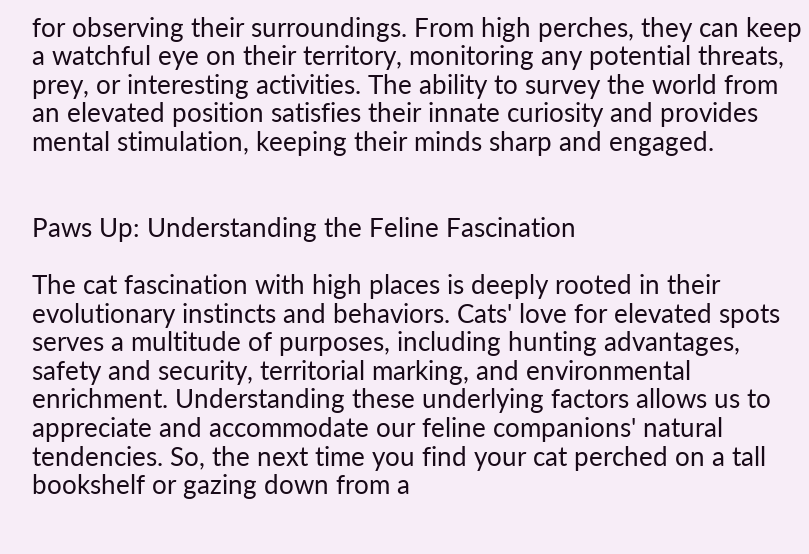for observing their surroundings. From high perches, they can keep a watchful eye on their territory, monitoring any potential threats, prey, or interesting activities. The ability to survey the world from an elevated position satisfies their innate curiosity and provides mental stimulation, keeping their minds sharp and engaged.


Paws Up: Understanding the Feline Fascination

The cat fascination with high places is deeply rooted in their evolutionary instincts and behaviors. Cats' love for elevated spots serves a multitude of purposes, including hunting advantages, safety and security, territorial marking, and environmental enrichment. Understanding these underlying factors allows us to appreciate and accommodate our feline companions' natural tendencies. So, the next time you find your cat perched on a tall bookshelf or gazing down from a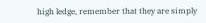high ledge, remember that they are simply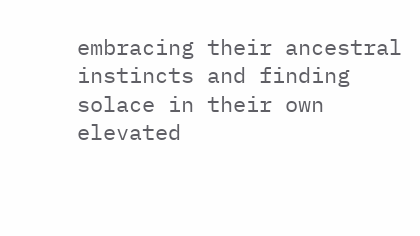embracing their ancestral instincts and finding solace in their own elevated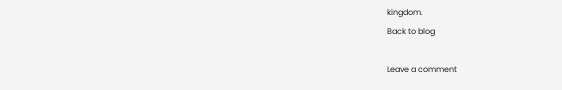kingdom.
Back to blog

Leave a comment